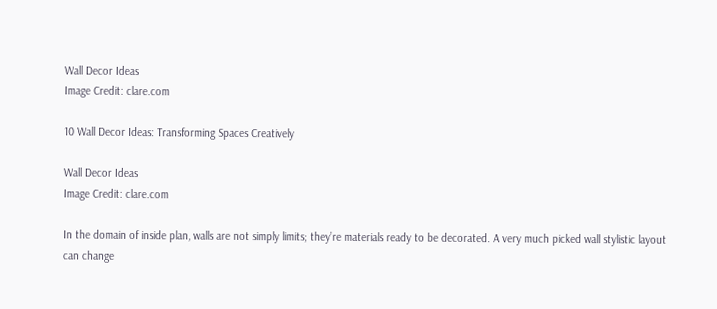Wall Decor Ideas
Image Credit: clare.com

10 Wall Decor Ideas: Transforming Spaces Creatively

Wall Decor Ideas
Image Credit: clare.com

In the domain of inside plan, walls are not simply limits; they’re materials ready to be decorated. A very much picked wall stylistic layout can change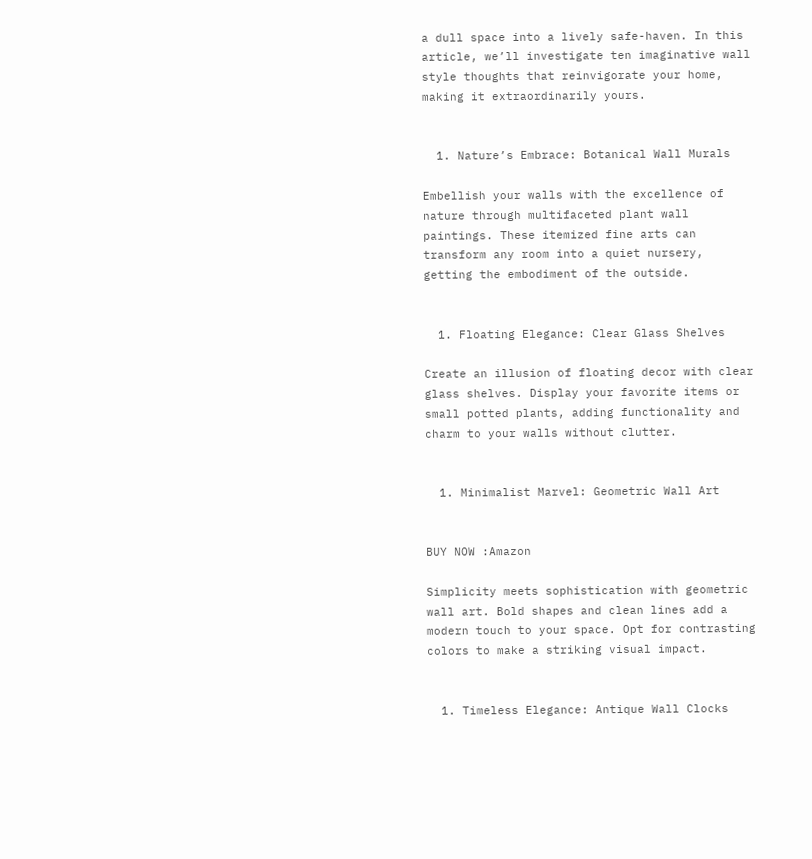a dull space into a lively safe-haven. In this article, we’ll investigate ten imaginative wall style thoughts that reinvigorate your home, making it extraordinarily yours.


  1. Nature’s Embrace: Botanical Wall Murals

Embellish your walls with the excellence of nature through multifaceted plant wall paintings. These itemized fine arts can transform any room into a quiet nursery, getting the embodiment of the outside.


  1. Floating Elegance: Clear Glass Shelves

Create an illusion of floating decor with clear glass shelves. Display your favorite items or small potted plants, adding functionality and charm to your walls without clutter.


  1. Minimalist Marvel: Geometric Wall Art


BUY NOW :Amazon

Simplicity meets sophistication with geometric wall art. Bold shapes and clean lines add a modern touch to your space. Opt for contrasting colors to make a striking visual impact.


  1. Timeless Elegance: Antique Wall Clocks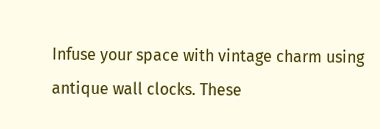Infuse your space with vintage charm using antique wall clocks. These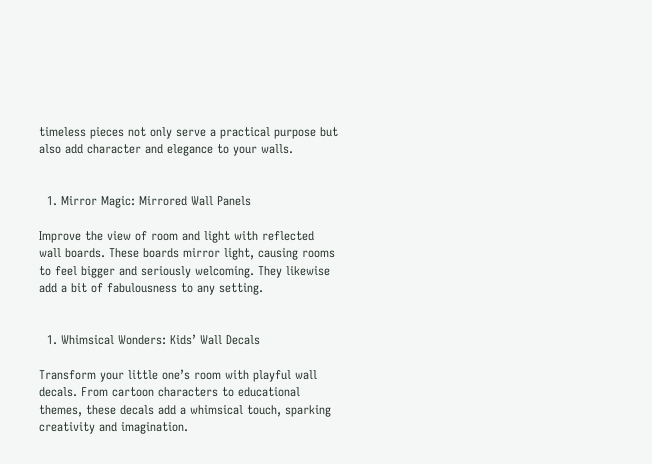timeless pieces not only serve a practical purpose but also add character and elegance to your walls.


  1. Mirror Magic: Mirrored Wall Panels

Improve the view of room and light with reflected wall boards. These boards mirror light, causing rooms to feel bigger and seriously welcoming. They likewise add a bit of fabulousness to any setting.


  1. Whimsical Wonders: Kids’ Wall Decals

Transform your little one’s room with playful wall decals. From cartoon characters to educational themes, these decals add a whimsical touch, sparking creativity and imagination.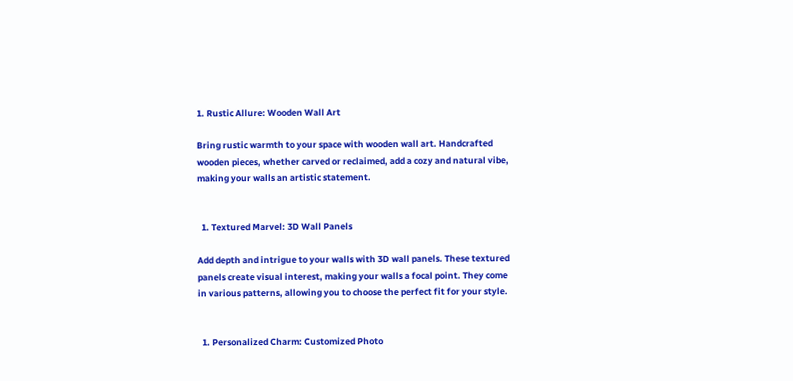1. Rustic Allure: Wooden Wall Art

Bring rustic warmth to your space with wooden wall art. Handcrafted wooden pieces, whether carved or reclaimed, add a cozy and natural vibe, making your walls an artistic statement.


  1. Textured Marvel: 3D Wall Panels

Add depth and intrigue to your walls with 3D wall panels. These textured panels create visual interest, making your walls a focal point. They come in various patterns, allowing you to choose the perfect fit for your style.


  1. Personalized Charm: Customized Photo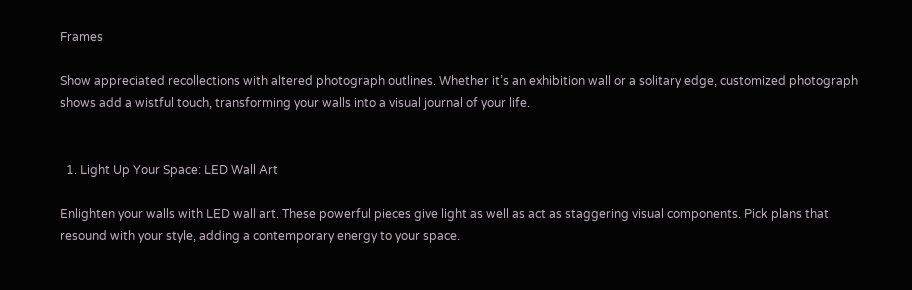Frames

Show appreciated recollections with altered photograph outlines. Whether it’s an exhibition wall or a solitary edge, customized photograph shows add a wistful touch, transforming your walls into a visual journal of your life.


  1. Light Up Your Space: LED Wall Art

Enlighten your walls with LED wall art. These powerful pieces give light as well as act as staggering visual components. Pick plans that resound with your style, adding a contemporary energy to your space.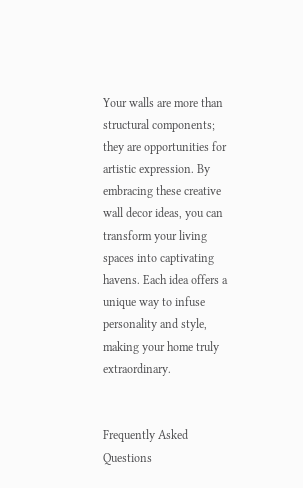Your walls are more than structural components; they are opportunities for artistic expression. By embracing these creative wall decor ideas, you can transform your living spaces into captivating havens. Each idea offers a unique way to infuse personality and style, making your home truly extraordinary.


Frequently Asked Questions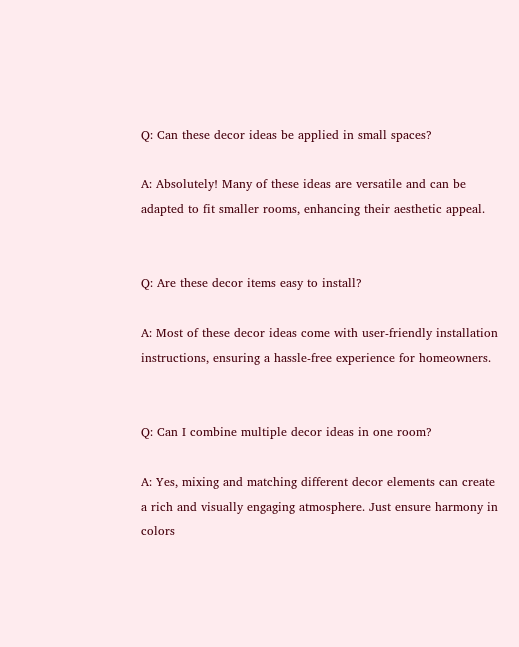Q: Can these decor ideas be applied in small spaces?

A: Absolutely! Many of these ideas are versatile and can be adapted to fit smaller rooms, enhancing their aesthetic appeal.


Q: Are these decor items easy to install?

A: Most of these decor ideas come with user-friendly installation instructions, ensuring a hassle-free experience for homeowners.


Q: Can I combine multiple decor ideas in one room?

A: Yes, mixing and matching different decor elements can create a rich and visually engaging atmosphere. Just ensure harmony in colors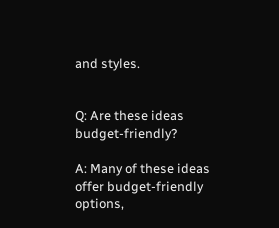and styles.


Q: Are these ideas budget-friendly?

A: Many of these ideas offer budget-friendly options,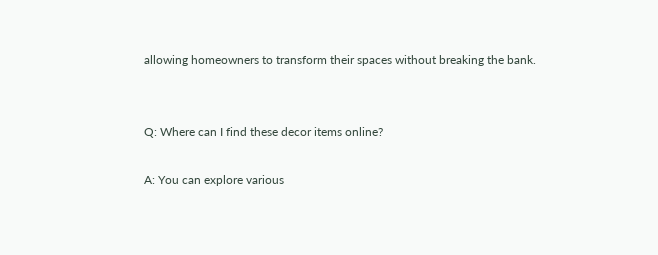allowing homeowners to transform their spaces without breaking the bank.


Q: Where can I find these decor items online?

A: You can explore various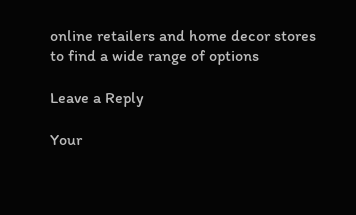online retailers and home decor stores to find a wide range of options

Leave a Reply

Your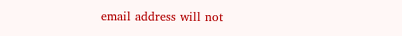email address will not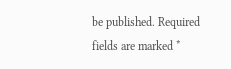be published. Required fields are marked *